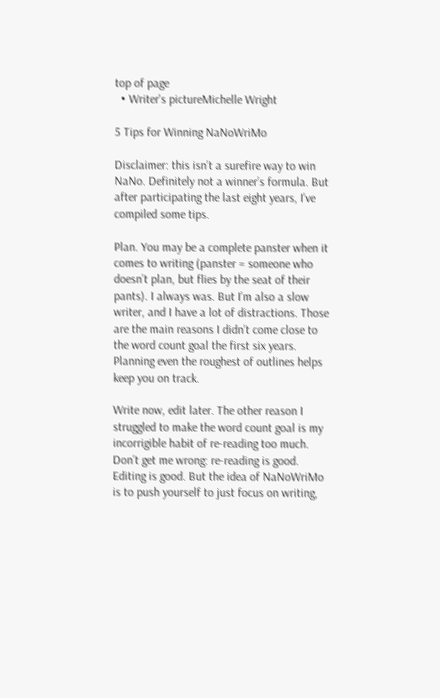top of page
  • Writer's pictureMichelle Wright

5 Tips for Winning NaNoWriMo

Disclaimer: this isn’t a surefire way to win NaNo. Definitely not a winner’s formula. But after participating the last eight years, I’ve compiled some tips.

Plan. You may be a complete panster when it comes to writing (panster = someone who doesn’t plan, but flies by the seat of their pants). I always was. But I’m also a slow writer, and I have a lot of distractions. Those are the main reasons I didn’t come close to the word count goal the first six years. Planning even the roughest of outlines helps keep you on track.

Write now, edit later. The other reason I struggled to make the word count goal is my incorrigible habit of re-reading too much. Don’t get me wrong: re-reading is good. Editing is good. But the idea of NaNoWriMo is to push yourself to just focus on writing,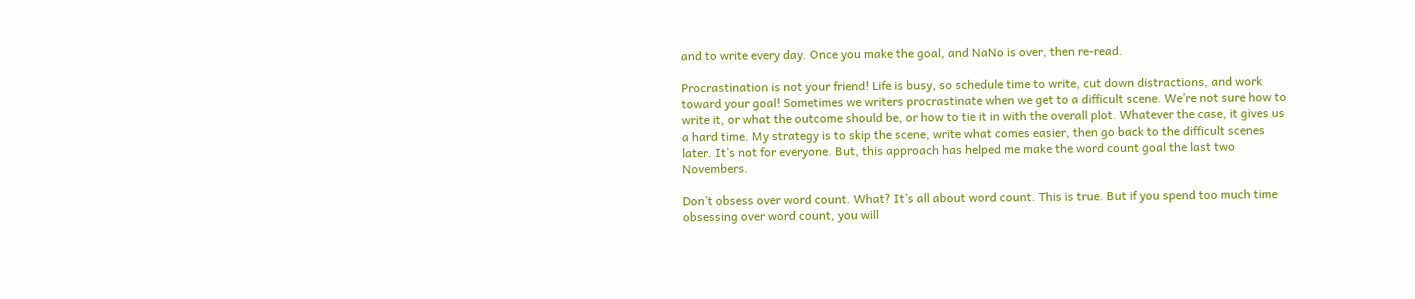and to write every day. Once you make the goal, and NaNo is over, then re-read.

Procrastination is not your friend! Life is busy, so schedule time to write, cut down distractions, and work toward your goal! Sometimes we writers procrastinate when we get to a difficult scene. We’re not sure how to write it, or what the outcome should be, or how to tie it in with the overall plot. Whatever the case, it gives us a hard time. My strategy is to skip the scene, write what comes easier, then go back to the difficult scenes later. It’s not for everyone. But, this approach has helped me make the word count goal the last two Novembers.

Don’t obsess over word count. What? It’s all about word count. This is true. But if you spend too much time obsessing over word count, you will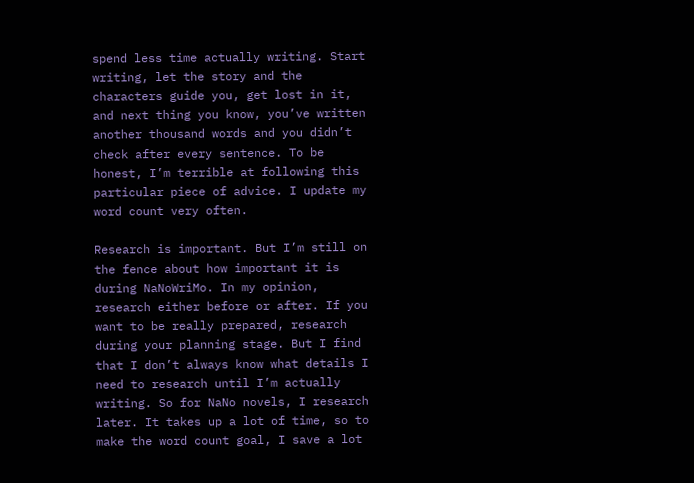spend less time actually writing. Start writing, let the story and the characters guide you, get lost in it, and next thing you know, you’ve written another thousand words and you didn’t check after every sentence. To be honest, I’m terrible at following this particular piece of advice. I update my word count very often.

Research is important. But I’m still on the fence about how important it is during NaNoWriMo. In my opinion, research either before or after. If you want to be really prepared, research during your planning stage. But I find that I don’t always know what details I need to research until I’m actually writing. So for NaNo novels, I research later. It takes up a lot of time, so to make the word count goal, I save a lot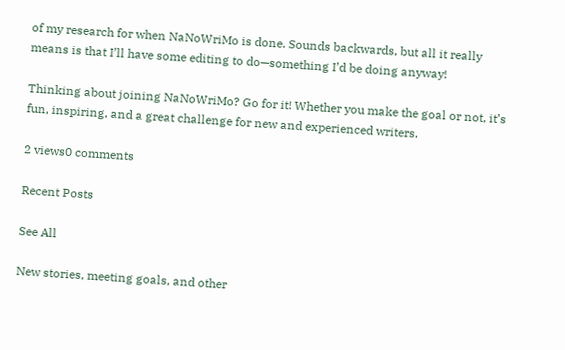of my research for when NaNoWriMo is done. Sounds backwards, but all it really means is that I’ll have some editing to do—something I’d be doing anyway!

Thinking about joining NaNoWriMo? Go for it! Whether you make the goal or not, it’s fun, inspiring, and a great challenge for new and experienced writers.

2 views0 comments

Recent Posts

See All

New stories, meeting goals, and other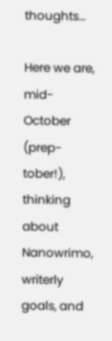thoughts…

Here we are, mid-October (prep-tober!), thinking about Nanowrimo, writerly goals, and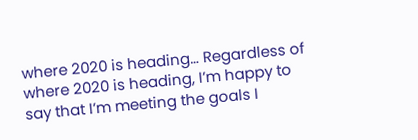where 2020 is heading… Regardless of where 2020 is heading, I’m happy to say that I’m meeting the goals I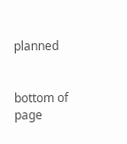planned


bottom of page